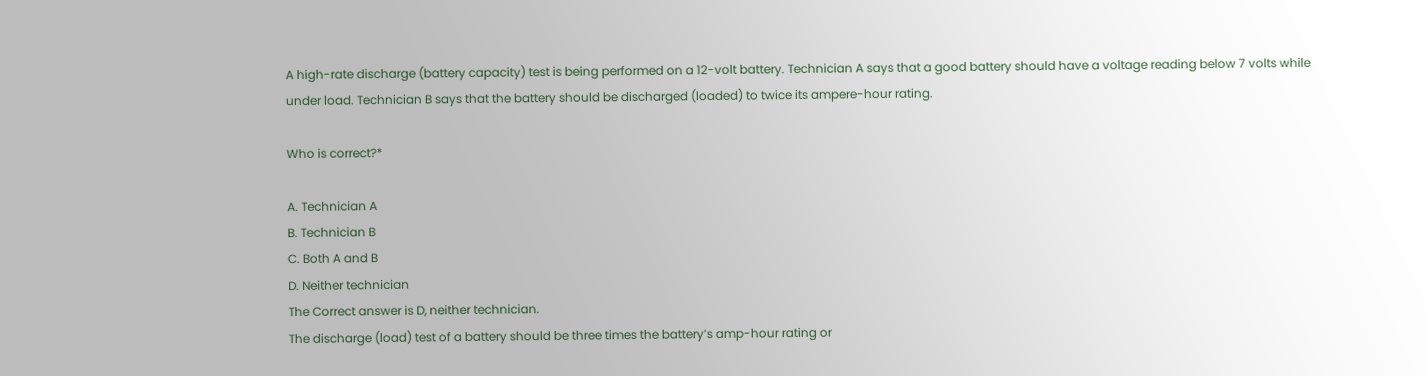A high-rate discharge (battery capacity) test is being performed on a 12-volt battery. Technician A says that a good battery should have a voltage reading below 7 volts while under load. Technician B says that the battery should be discharged (loaded) to twice its ampere-hour rating.

Who is correct?*

A. Technician A
B. Technician B
C. Both A and B
D. Neither technician
The Correct answer is D, neither technician.
The discharge (load) test of a battery should be three times the battery’s amp-hour rating or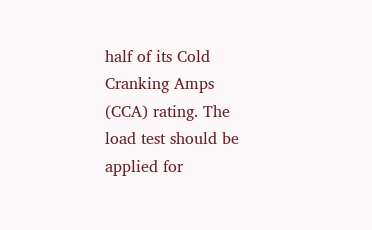half of its Cold Cranking Amps (CCA) rating. The load test should be applied for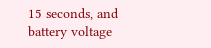15 seconds, and battery voltage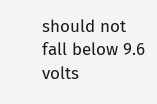should not fall below 9.6 volts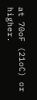at 70oF (21oC) or higher.